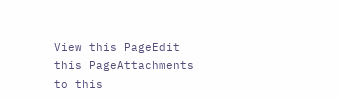View this PageEdit this PageAttachments to this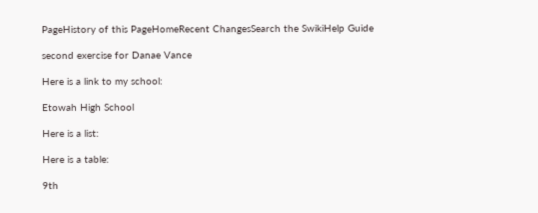PageHistory of this PageHomeRecent ChangesSearch the SwikiHelp Guide

second exercise for Danae Vance

Here is a link to my school:

Etowah High School

Here is a list:

Here is a table:

9th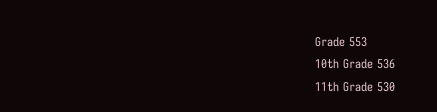Grade 553
10th Grade 536
11th Grade 530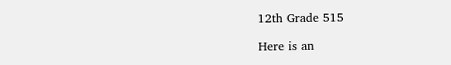12th Grade 515

Here is an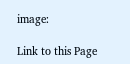image:

Link to this Page